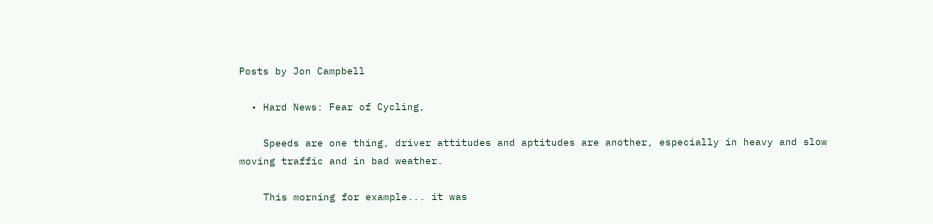Posts by Jon Campbell

  • Hard News: Fear of Cycling,

    Speeds are one thing, driver attitudes and aptitudes are another, especially in heavy and slow moving traffic and in bad weather.

    This morning for example... it was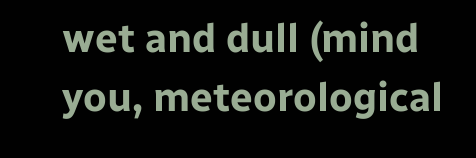wet and dull (mind you, meteorological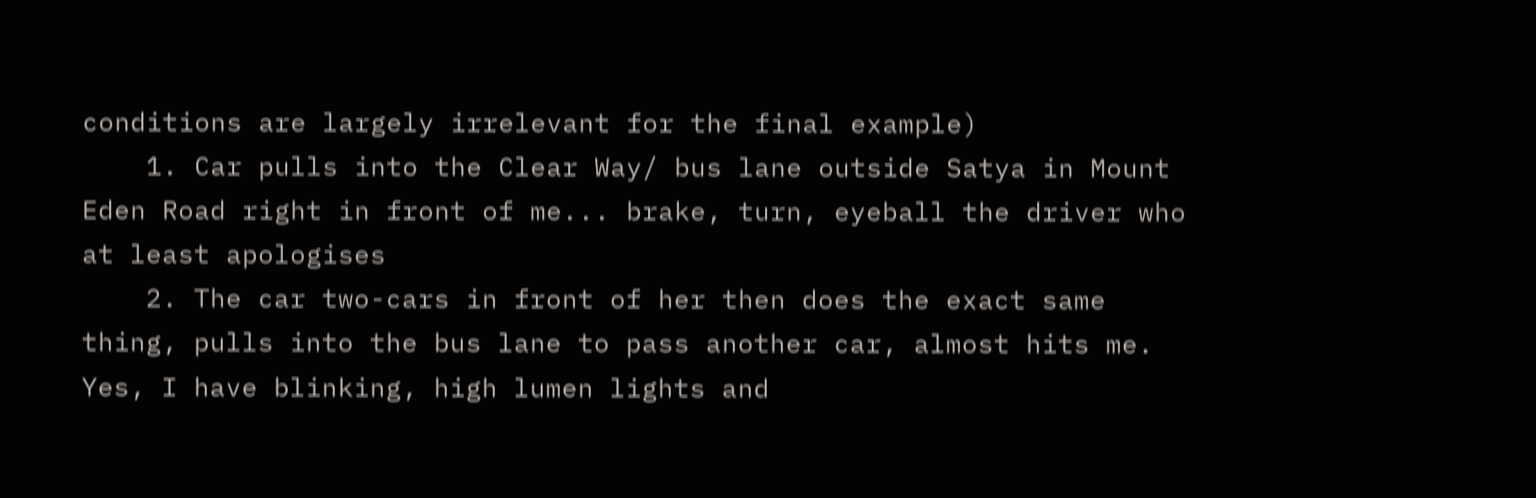conditions are largely irrelevant for the final example)
    1. Car pulls into the Clear Way/ bus lane outside Satya in Mount Eden Road right in front of me... brake, turn, eyeball the driver who at least apologises
    2. The car two-cars in front of her then does the exact same thing, pulls into the bus lane to pass another car, almost hits me. Yes, I have blinking, high lumen lights and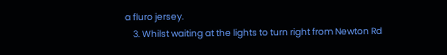a fluro jersey.
    3. Whilst waiting at the lights to turn right from Newton Rd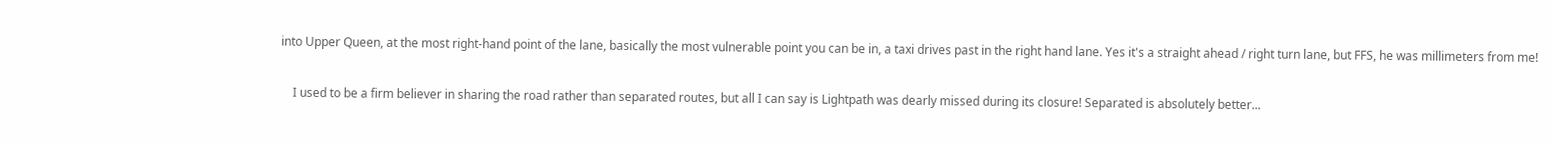into Upper Queen, at the most right-hand point of the lane, basically the most vulnerable point you can be in, a taxi drives past in the right hand lane. Yes it's a straight ahead / right turn lane, but FFS, he was millimeters from me!

    I used to be a firm believer in sharing the road rather than separated routes, but all I can say is Lightpath was dearly missed during its closure! Separated is absolutely better...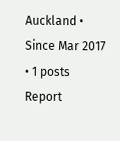Auckland • Since Mar 2017 • 1 posts Report